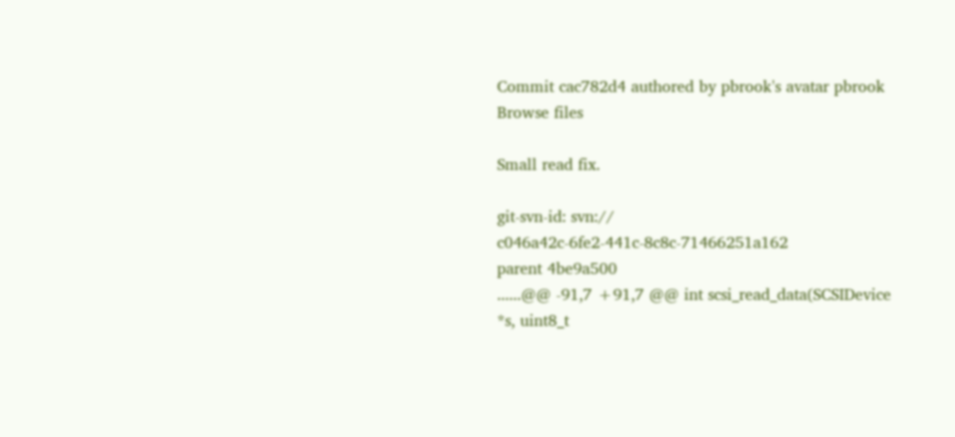Commit cac782d4 authored by pbrook's avatar pbrook
Browse files

Small read fix.

git-svn-id: svn:// c046a42c-6fe2-441c-8c8c-71466251a162
parent 4be9a500
......@@ -91,7 +91,7 @@ int scsi_read_data(SCSIDevice *s, uint8_t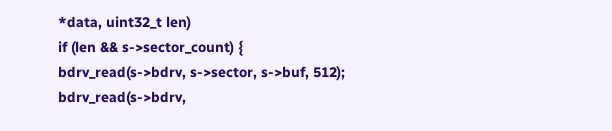*data, uint32_t len)
if (len && s->sector_count) {
bdrv_read(s->bdrv, s->sector, s->buf, 512);
bdrv_read(s->bdrv,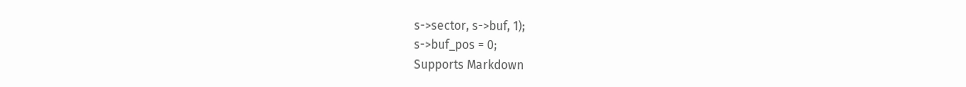s->sector, s->buf, 1);
s->buf_pos = 0;
Supports Markdown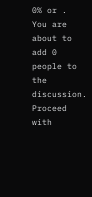0% or .
You are about to add 0 people to the discussion. Proceed with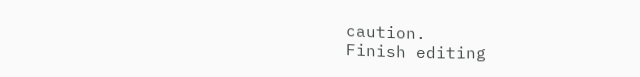caution.
Finish editing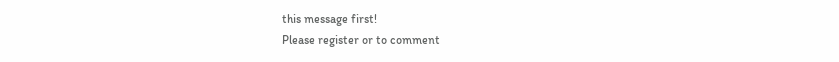this message first!
Please register or to comment